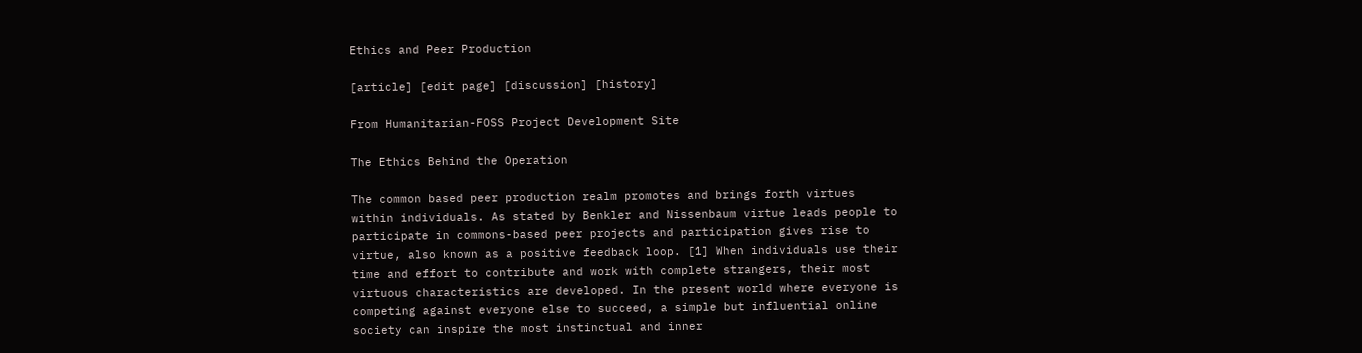Ethics and Peer Production

[article] [edit page] [discussion] [history]

From Humanitarian-FOSS Project Development Site

The Ethics Behind the Operation

The common based peer production realm promotes and brings forth virtues within individuals. As stated by Benkler and Nissenbaum virtue leads people to participate in commons-based peer projects and participation gives rise to virtue, also known as a positive feedback loop. [1] When individuals use their time and effort to contribute and work with complete strangers, their most virtuous characteristics are developed. In the present world where everyone is competing against everyone else to succeed, a simple but influential online society can inspire the most instinctual and inner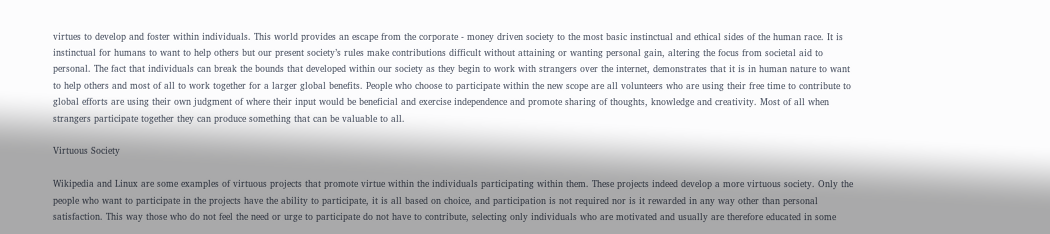virtues to develop and foster within individuals. This world provides an escape from the corporate - money driven society to the most basic instinctual and ethical sides of the human race. It is instinctual for humans to want to help others but our present society’s rules make contributions difficult without attaining or wanting personal gain, altering the focus from societal aid to personal. The fact that individuals can break the bounds that developed within our society as they begin to work with strangers over the internet, demonstrates that it is in human nature to want to help others and most of all to work together for a larger global benefits. People who choose to participate within the new scope are all volunteers who are using their free time to contribute to global efforts are using their own judgment of where their input would be beneficial and exercise independence and promote sharing of thoughts, knowledge and creativity. Most of all when strangers participate together they can produce something that can be valuable to all.

Virtuous Society

Wikipedia and Linux are some examples of virtuous projects that promote virtue within the individuals participating within them. These projects indeed develop a more virtuous society. Only the people who want to participate in the projects have the ability to participate, it is all based on choice, and participation is not required nor is it rewarded in any way other than personal satisfaction. This way those who do not feel the need or urge to participate do not have to contribute, selecting only individuals who are motivated and usually are therefore educated in some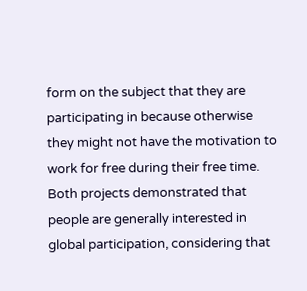form on the subject that they are participating in because otherwise they might not have the motivation to work for free during their free time. Both projects demonstrated that people are generally interested in global participation, considering that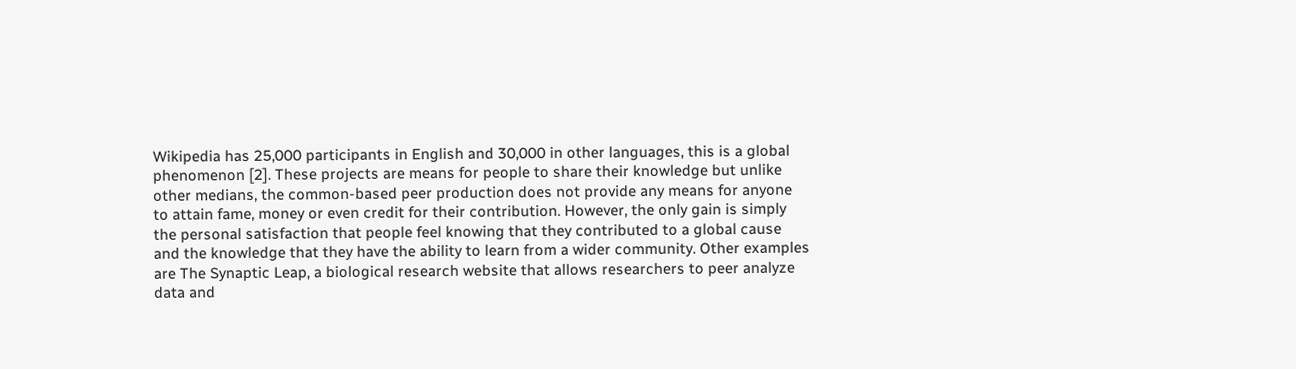Wikipedia has 25,000 participants in English and 30,000 in other languages, this is a global phenomenon [2]. These projects are means for people to share their knowledge but unlike other medians, the common-based peer production does not provide any means for anyone to attain fame, money or even credit for their contribution. However, the only gain is simply the personal satisfaction that people feel knowing that they contributed to a global cause and the knowledge that they have the ability to learn from a wider community. Other examples are The Synaptic Leap, a biological research website that allows researchers to peer analyze data and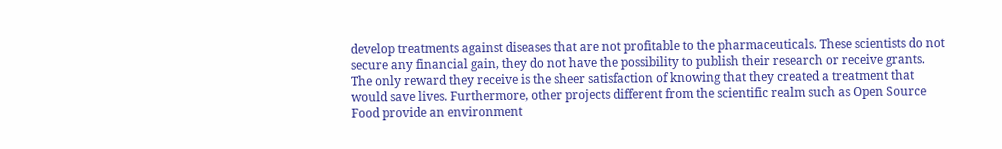develop treatments against diseases that are not profitable to the pharmaceuticals. These scientists do not secure any financial gain, they do not have the possibility to publish their research or receive grants. The only reward they receive is the sheer satisfaction of knowing that they created a treatment that would save lives. Furthermore, other projects different from the scientific realm such as Open Source Food provide an environment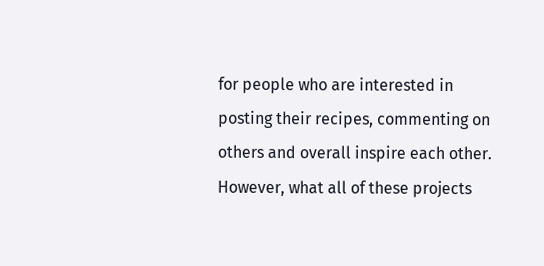for people who are interested in posting their recipes, commenting on others and overall inspire each other. However, what all of these projects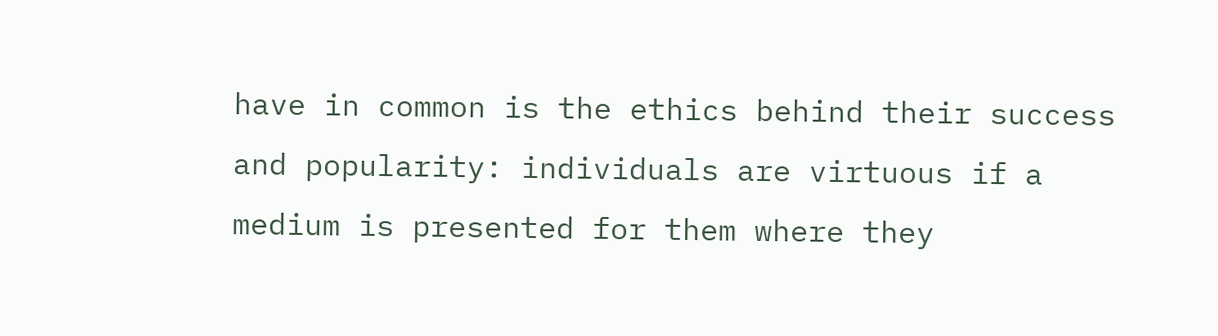have in common is the ethics behind their success and popularity: individuals are virtuous if a medium is presented for them where they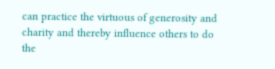can practice the virtuous of generosity and charity and thereby influence others to do the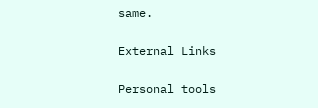same.

External Links

Personal tools